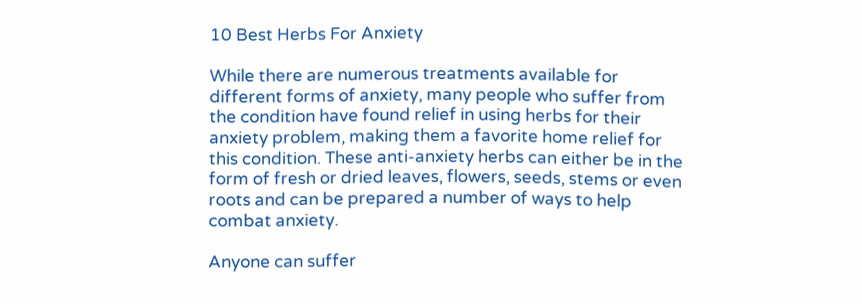10 Best Herbs For Anxiety

While there are numerous treatments available for different forms of anxiety, many people who suffer from the condition have found relief in using herbs for their anxiety problem, making them a favorite home relief for this condition. These anti-anxiety herbs can either be in the form of fresh or dried leaves, flowers, seeds, stems or even roots and can be prepared a number of ways to help combat anxiety.

Anyone can suffer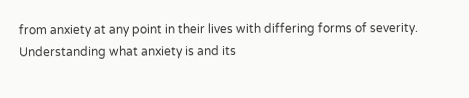from anxiety at any point in their lives with differing forms of severity. Understanding what anxiety is and its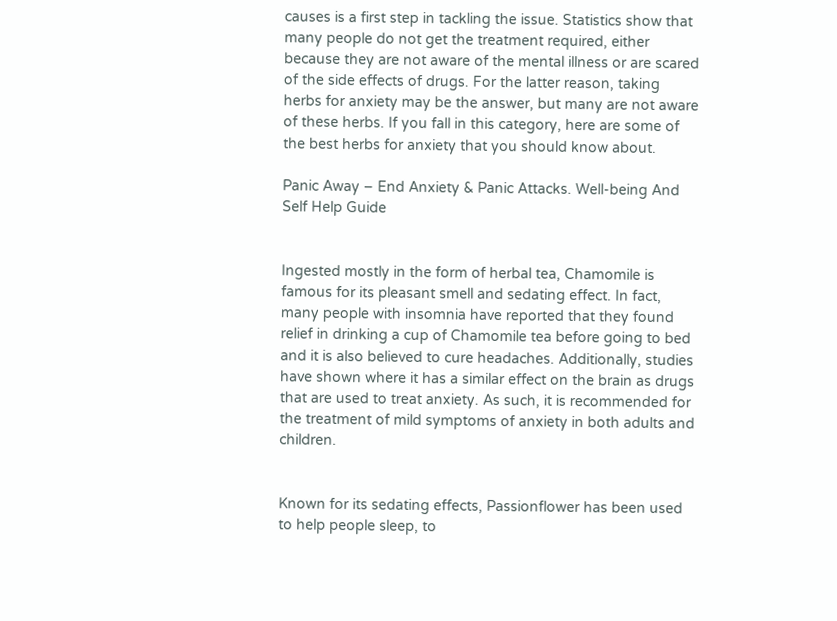causes is a first step in tackling the issue. Statistics show that many people do not get the treatment required, either because they are not aware of the mental illness or are scared of the side effects of drugs. For the latter reason, taking herbs for anxiety may be the answer, but many are not aware of these herbs. If you fall in this category, here are some of the best herbs for anxiety that you should know about.

Panic Away – End Anxiety & Panic Attacks. Well-being And Self Help Guide


Ingested mostly in the form of herbal tea, Chamomile is famous for its pleasant smell and sedating effect. In fact, many people with insomnia have reported that they found relief in drinking a cup of Chamomile tea before going to bed and it is also believed to cure headaches. Additionally, studies have shown where it has a similar effect on the brain as drugs that are used to treat anxiety. As such, it is recommended for the treatment of mild symptoms of anxiety in both adults and children.


Known for its sedating effects, Passionflower has been used to help people sleep, to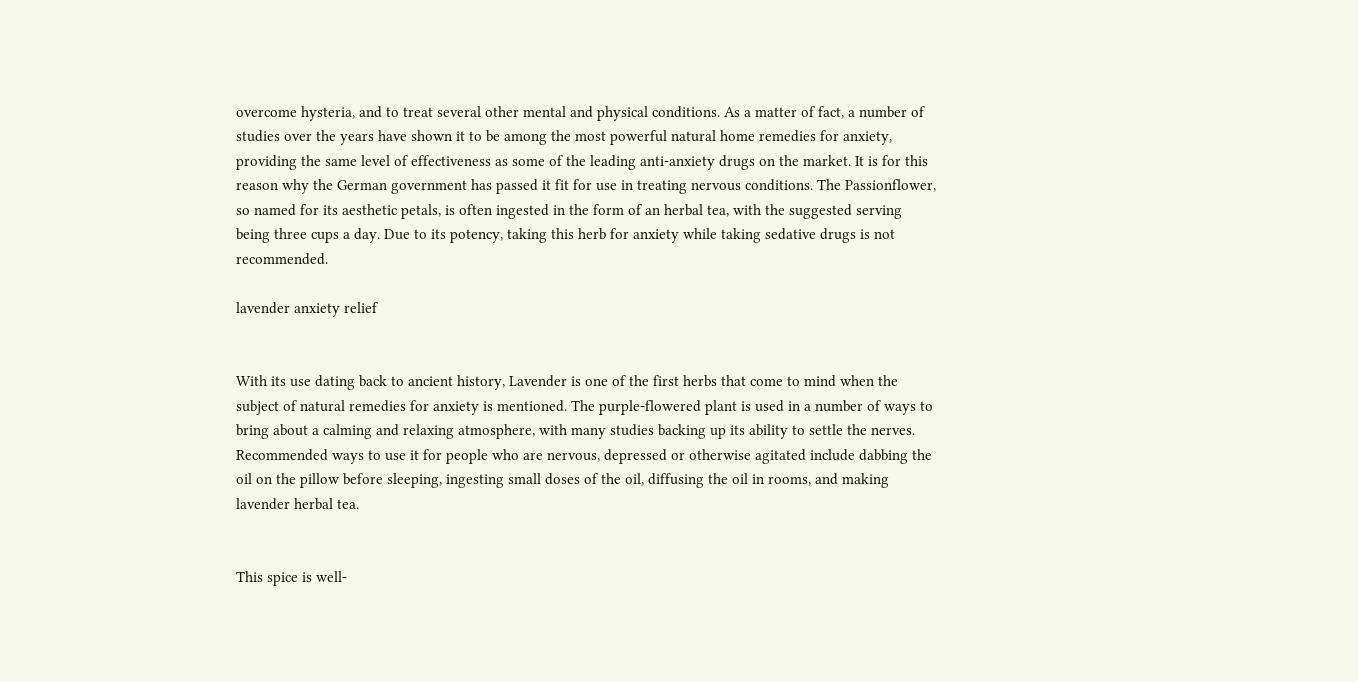overcome hysteria, and to treat several other mental and physical conditions. As a matter of fact, a number of studies over the years have shown it to be among the most powerful natural home remedies for anxiety, providing the same level of effectiveness as some of the leading anti-anxiety drugs on the market. It is for this reason why the German government has passed it fit for use in treating nervous conditions. The Passionflower, so named for its aesthetic petals, is often ingested in the form of an herbal tea, with the suggested serving being three cups a day. Due to its potency, taking this herb for anxiety while taking sedative drugs is not recommended.

lavender anxiety relief


With its use dating back to ancient history, Lavender is one of the first herbs that come to mind when the subject of natural remedies for anxiety is mentioned. The purple-flowered plant is used in a number of ways to bring about a calming and relaxing atmosphere, with many studies backing up its ability to settle the nerves. Recommended ways to use it for people who are nervous, depressed or otherwise agitated include dabbing the oil on the pillow before sleeping, ingesting small doses of the oil, diffusing the oil in rooms, and making lavender herbal tea.


This spice is well-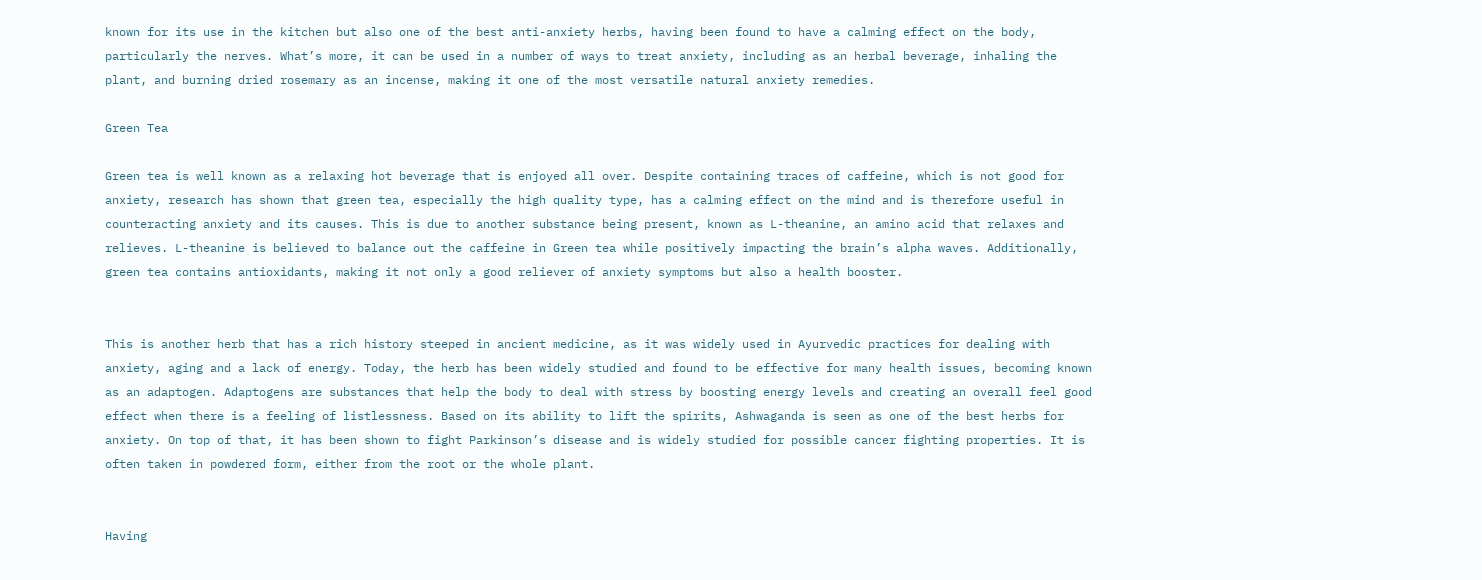known for its use in the kitchen but also one of the best anti-anxiety herbs, having been found to have a calming effect on the body, particularly the nerves. What’s more, it can be used in a number of ways to treat anxiety, including as an herbal beverage, inhaling the plant, and burning dried rosemary as an incense, making it one of the most versatile natural anxiety remedies.

Green Tea

Green tea is well known as a relaxing hot beverage that is enjoyed all over. Despite containing traces of caffeine, which is not good for anxiety, research has shown that green tea, especially the high quality type, has a calming effect on the mind and is therefore useful in counteracting anxiety and its causes. This is due to another substance being present, known as L-theanine, an amino acid that relaxes and relieves. L-theanine is believed to balance out the caffeine in Green tea while positively impacting the brain’s alpha waves. Additionally, green tea contains antioxidants, making it not only a good reliever of anxiety symptoms but also a health booster.


This is another herb that has a rich history steeped in ancient medicine, as it was widely used in Ayurvedic practices for dealing with anxiety, aging and a lack of energy. Today, the herb has been widely studied and found to be effective for many health issues, becoming known as an adaptogen. Adaptogens are substances that help the body to deal with stress by boosting energy levels and creating an overall feel good effect when there is a feeling of listlessness. Based on its ability to lift the spirits, Ashwaganda is seen as one of the best herbs for anxiety. On top of that, it has been shown to fight Parkinson’s disease and is widely studied for possible cancer fighting properties. It is often taken in powdered form, either from the root or the whole plant.


Having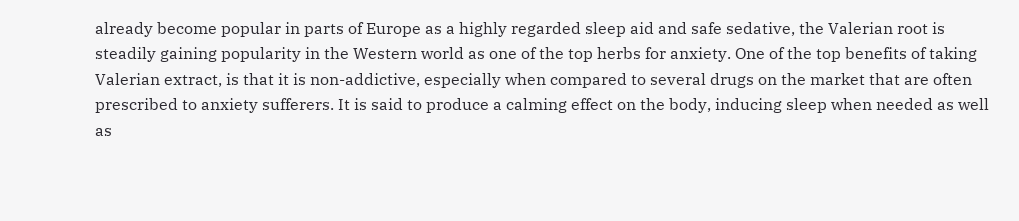already become popular in parts of Europe as a highly regarded sleep aid and safe sedative, the Valerian root is steadily gaining popularity in the Western world as one of the top herbs for anxiety. One of the top benefits of taking Valerian extract, is that it is non-addictive, especially when compared to several drugs on the market that are often prescribed to anxiety sufferers. It is said to produce a calming effect on the body, inducing sleep when needed as well as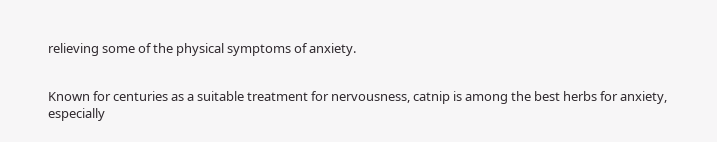relieving some of the physical symptoms of anxiety.


Known for centuries as a suitable treatment for nervousness, catnip is among the best herbs for anxiety, especially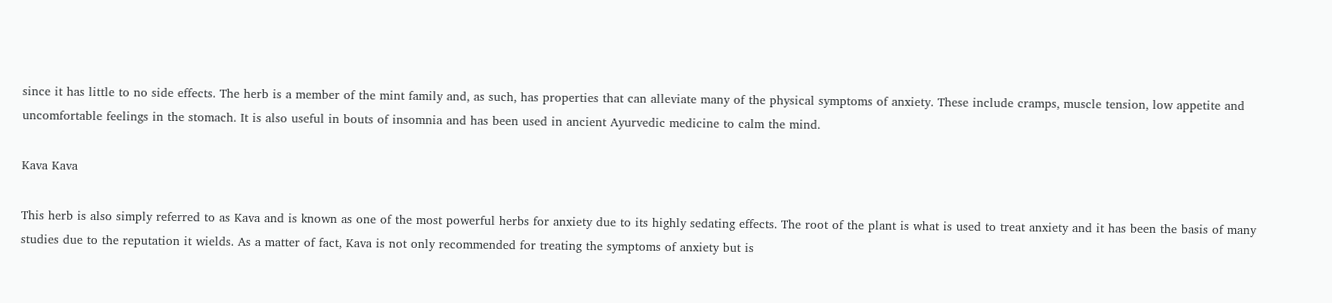since it has little to no side effects. The herb is a member of the mint family and, as such, has properties that can alleviate many of the physical symptoms of anxiety. These include cramps, muscle tension, low appetite and uncomfortable feelings in the stomach. It is also useful in bouts of insomnia and has been used in ancient Ayurvedic medicine to calm the mind.

Kava Kava

This herb is also simply referred to as Kava and is known as one of the most powerful herbs for anxiety due to its highly sedating effects. The root of the plant is what is used to treat anxiety and it has been the basis of many studies due to the reputation it wields. As a matter of fact, Kava is not only recommended for treating the symptoms of anxiety but is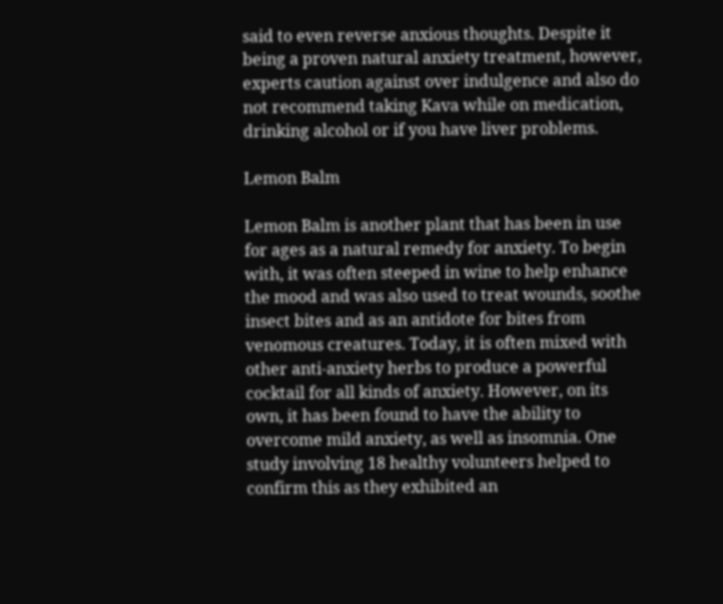said to even reverse anxious thoughts. Despite it being a proven natural anxiety treatment, however, experts caution against over indulgence and also do not recommend taking Kava while on medication, drinking alcohol or if you have liver problems.

Lemon Balm

Lemon Balm is another plant that has been in use for ages as a natural remedy for anxiety. To begin with, it was often steeped in wine to help enhance the mood and was also used to treat wounds, soothe insect bites and as an antidote for bites from venomous creatures. Today, it is often mixed with other anti-anxiety herbs to produce a powerful cocktail for all kinds of anxiety. However, on its own, it has been found to have the ability to overcome mild anxiety, as well as insomnia. One study involving 18 healthy volunteers helped to confirm this as they exhibited an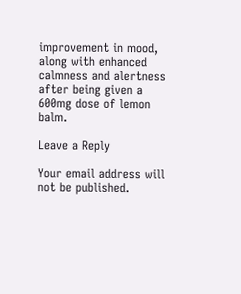improvement in mood, along with enhanced calmness and alertness after being given a 600mg dose of lemon balm.

Leave a Reply

Your email address will not be published.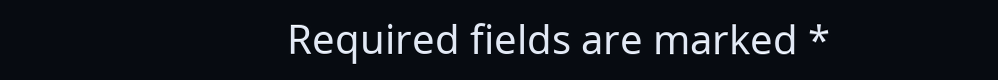Required fields are marked *